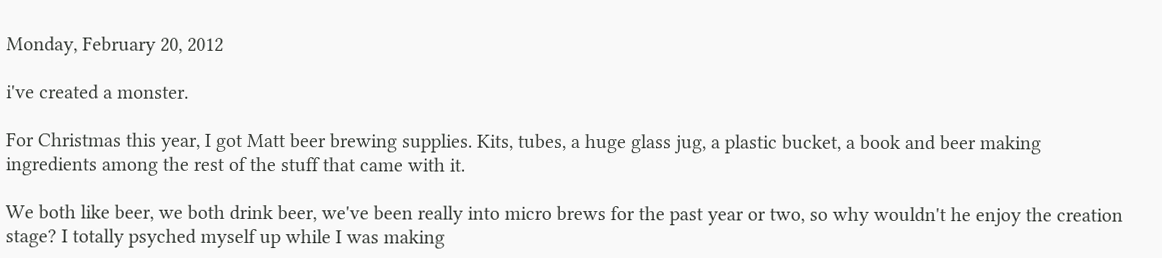Monday, February 20, 2012

i've created a monster.

For Christmas this year, I got Matt beer brewing supplies. Kits, tubes, a huge glass jug, a plastic bucket, a book and beer making ingredients among the rest of the stuff that came with it.

We both like beer, we both drink beer, we've been really into micro brews for the past year or two, so why wouldn't he enjoy the creation stage? I totally psyched myself up while I was making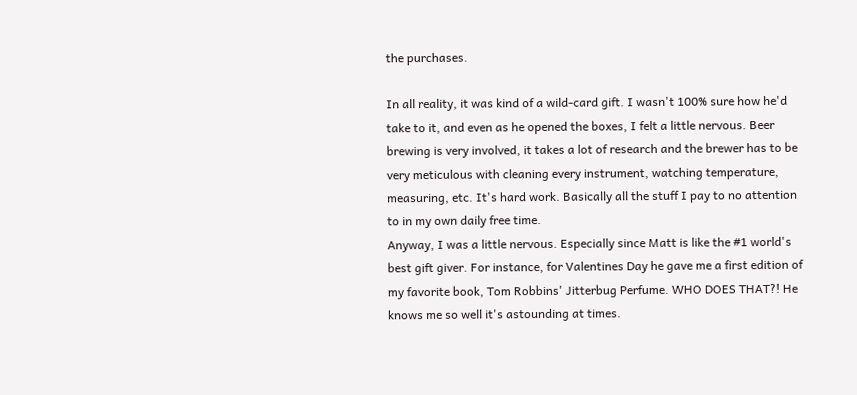the purchases.

In all reality, it was kind of a wild-card gift. I wasn't 100% sure how he'd take to it, and even as he opened the boxes, I felt a little nervous. Beer brewing is very involved, it takes a lot of research and the brewer has to be very meticulous with cleaning every instrument, watching temperature, measuring, etc. It's hard work. Basically all the stuff I pay to no attention to in my own daily free time.
Anyway, I was a little nervous. Especially since Matt is like the #1 world's best gift giver. For instance, for Valentines Day he gave me a first edition of my favorite book, Tom Robbins' Jitterbug Perfume. WHO DOES THAT?! He knows me so well it's astounding at times.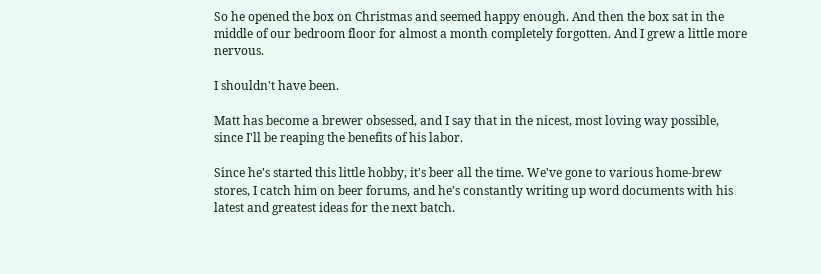So he opened the box on Christmas and seemed happy enough. And then the box sat in the middle of our bedroom floor for almost a month completely forgotten. And I grew a little more nervous.

I shouldn't have been.

Matt has become a brewer obsessed, and I say that in the nicest, most loving way possible, since I'll be reaping the benefits of his labor.

Since he's started this little hobby, it's beer all the time. We've gone to various home-brew stores, I catch him on beer forums, and he's constantly writing up word documents with his latest and greatest ideas for the next batch.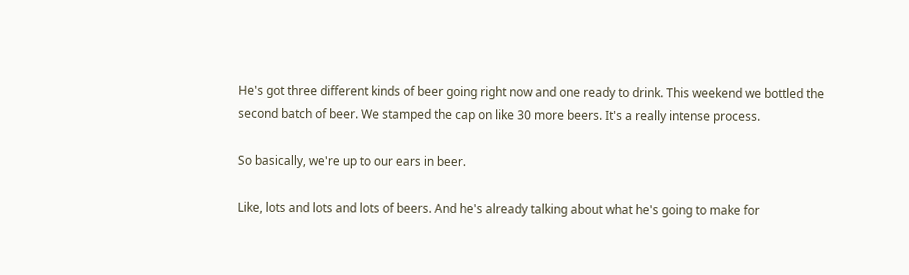He's got three different kinds of beer going right now and one ready to drink. This weekend we bottled the second batch of beer. We stamped the cap on like 30 more beers. It's a really intense process.

So basically, we're up to our ears in beer.

Like, lots and lots and lots of beers. And he's already talking about what he's going to make for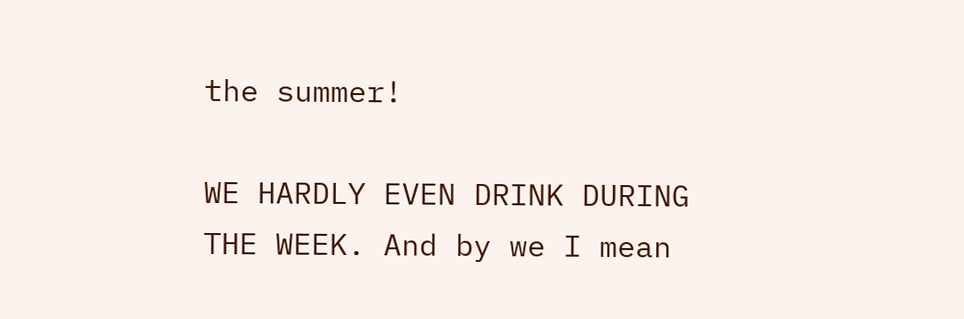the summer!

WE HARDLY EVEN DRINK DURING THE WEEK. And by we I mean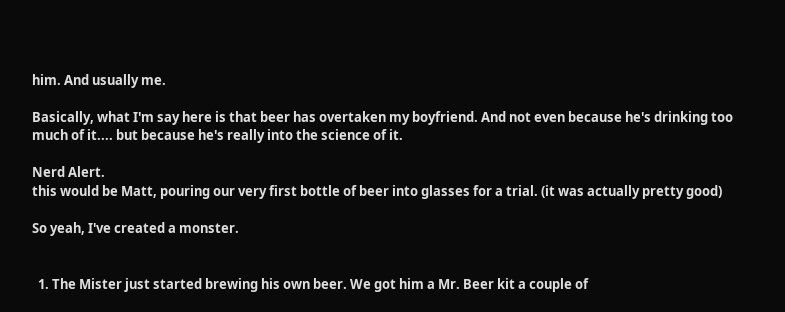him. And usually me.

Basically, what I'm say here is that beer has overtaken my boyfriend. And not even because he's drinking too much of it.... but because he's really into the science of it.

Nerd Alert.
this would be Matt, pouring our very first bottle of beer into glasses for a trial. (it was actually pretty good)

So yeah, I've created a monster.


  1. The Mister just started brewing his own beer. We got him a Mr. Beer kit a couple of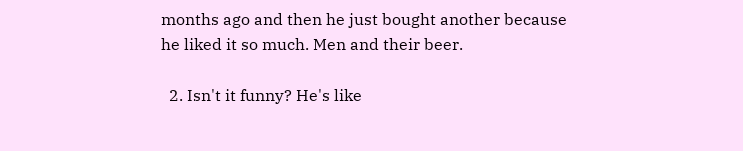months ago and then he just bought another because he liked it so much. Men and their beer.

  2. Isn't it funny? He's like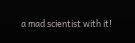a mad scientist with it!